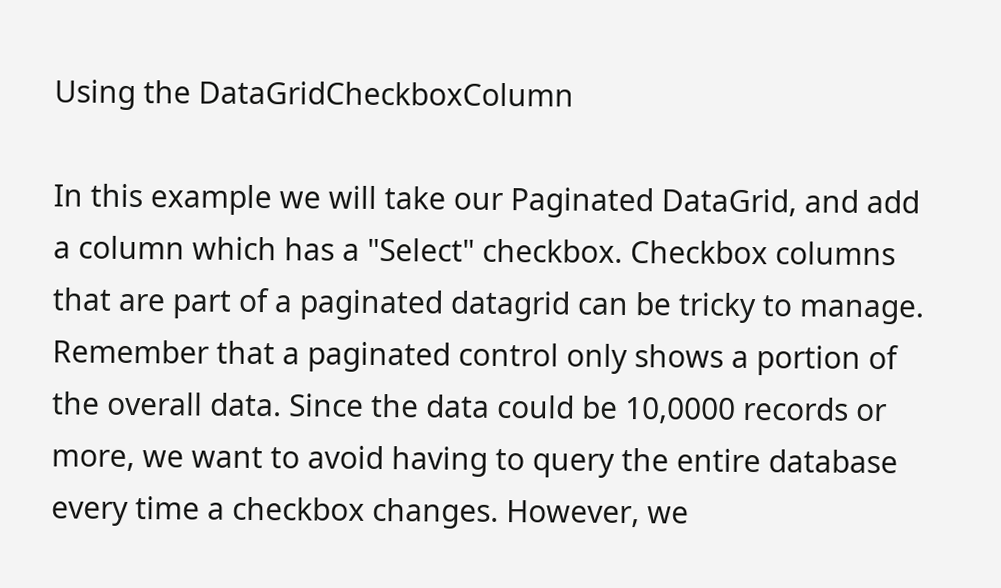Using the DataGridCheckboxColumn

In this example we will take our Paginated DataGrid, and add a column which has a "Select" checkbox. Checkbox columns that are part of a paginated datagrid can be tricky to manage. Remember that a paginated control only shows a portion of the overall data. Since the data could be 10,0000 records or more, we want to avoid having to query the entire database every time a checkbox changes. However, we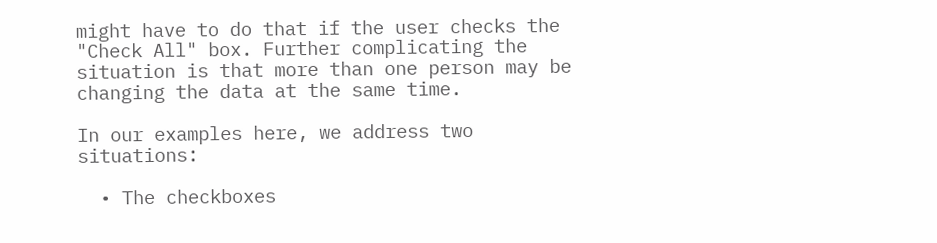might have to do that if the user checks the "Check All" box. Further complicating the situation is that more than one person may be changing the data at the same time.

In our examples here, we address two situations:

  • The checkboxes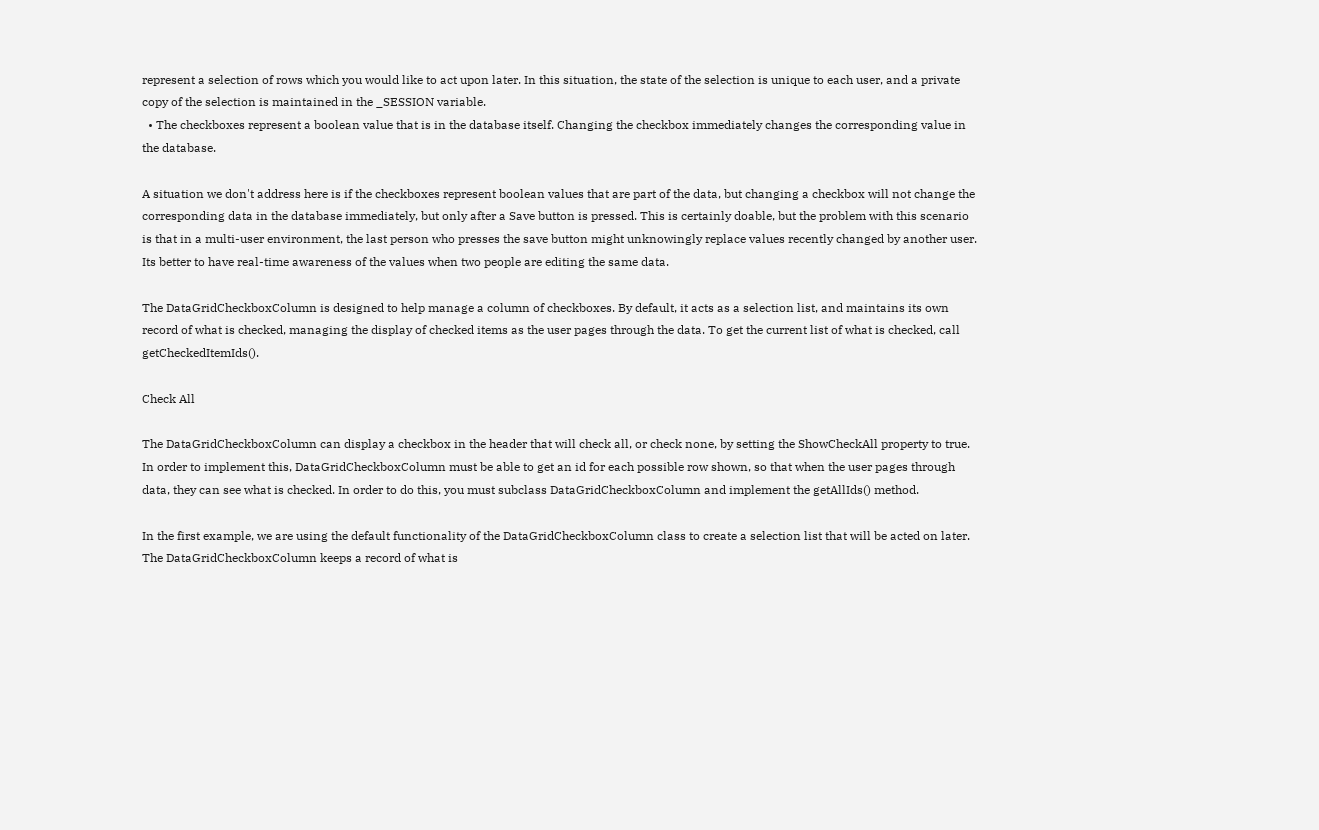represent a selection of rows which you would like to act upon later. In this situation, the state of the selection is unique to each user, and a private copy of the selection is maintained in the _SESSION variable.
  • The checkboxes represent a boolean value that is in the database itself. Changing the checkbox immediately changes the corresponding value in the database.

A situation we don't address here is if the checkboxes represent boolean values that are part of the data, but changing a checkbox will not change the corresponding data in the database immediately, but only after a Save button is pressed. This is certainly doable, but the problem with this scenario is that in a multi-user environment, the last person who presses the save button might unknowingly replace values recently changed by another user. Its better to have real-time awareness of the values when two people are editing the same data.

The DataGridCheckboxColumn is designed to help manage a column of checkboxes. By default, it acts as a selection list, and maintains its own record of what is checked, managing the display of checked items as the user pages through the data. To get the current list of what is checked, call getCheckedItemIds().

Check All

The DataGridCheckboxColumn can display a checkbox in the header that will check all, or check none, by setting the ShowCheckAll property to true. In order to implement this, DataGridCheckboxColumn must be able to get an id for each possible row shown, so that when the user pages through data, they can see what is checked. In order to do this, you must subclass DataGridCheckboxColumn and implement the getAllIds() method.

In the first example, we are using the default functionality of the DataGridCheckboxColumn class to create a selection list that will be acted on later. The DataGridCheckboxColumn keeps a record of what is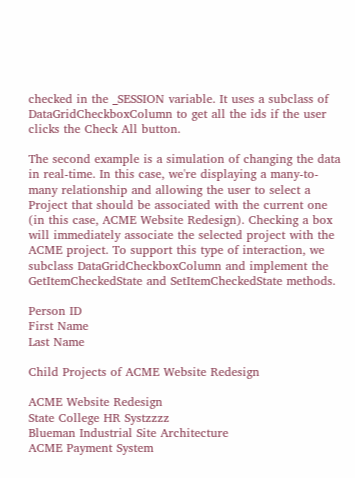checked in the _SESSION variable. It uses a subclass of DataGridCheckboxColumn to get all the ids if the user clicks the Check All button.

The second example is a simulation of changing the data in real-time. In this case, we're displaying a many-to-many relationship and allowing the user to select a Project that should be associated with the current one (in this case, ACME Website Redesign). Checking a box will immediately associate the selected project with the ACME project. To support this type of interaction, we subclass DataGridCheckboxColumn and implement the GetItemCheckedState and SetItemCheckedState methods.

Person ID
First Name
Last Name

Child Projects of ACME Website Redesign

ACME Website Redesign
State College HR Systzzzz
Blueman Industrial Site Architecture
ACME Payment System